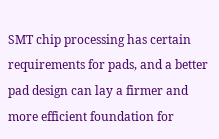SMT chip processing has certain requirements for pads, and a better pad design can lay a firmer and more efficient foundation for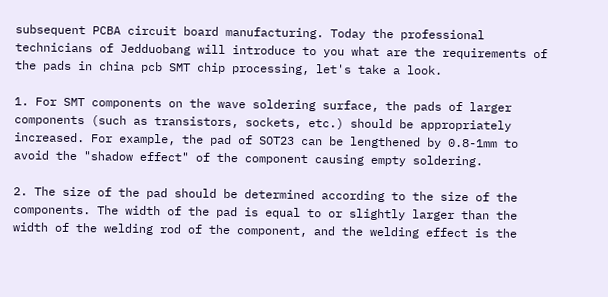subsequent PCBA circuit board manufacturing. Today the professional technicians of Jedduobang will introduce to you what are the requirements of the pads in china pcb SMT chip processing, let's take a look.

1. For SMT components on the wave soldering surface, the pads of larger components (such as transistors, sockets, etc.) should be appropriately increased. For example, the pad of SOT23 can be lengthened by 0.8-1mm to avoid the "shadow effect" of the component causing empty soldering.

2. The size of the pad should be determined according to the size of the components. The width of the pad is equal to or slightly larger than the width of the welding rod of the component, and the welding effect is the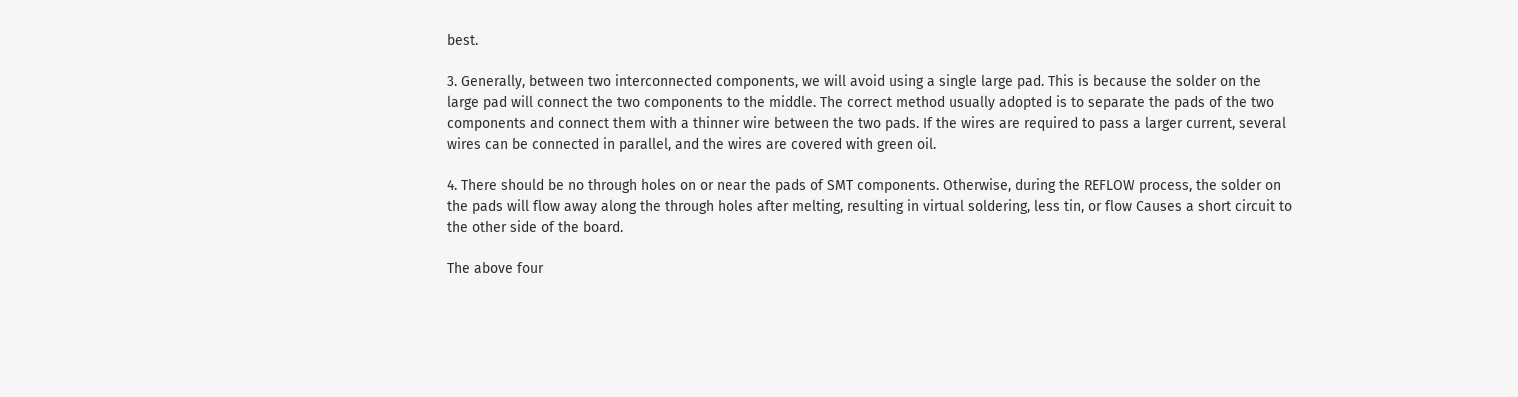best.

3. Generally, between two interconnected components, we will avoid using a single large pad. This is because the solder on the large pad will connect the two components to the middle. The correct method usually adopted is to separate the pads of the two components and connect them with a thinner wire between the two pads. If the wires are required to pass a larger current, several wires can be connected in parallel, and the wires are covered with green oil.

4. There should be no through holes on or near the pads of SMT components. Otherwise, during the REFLOW process, the solder on the pads will flow away along the through holes after melting, resulting in virtual soldering, less tin, or flow Causes a short circuit to the other side of the board.

The above four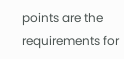points are the requirements for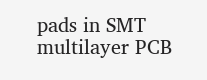pads in SMT multilayer PCB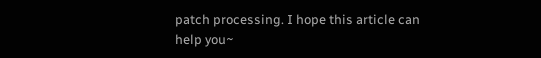patch processing. I hope this article can help you~